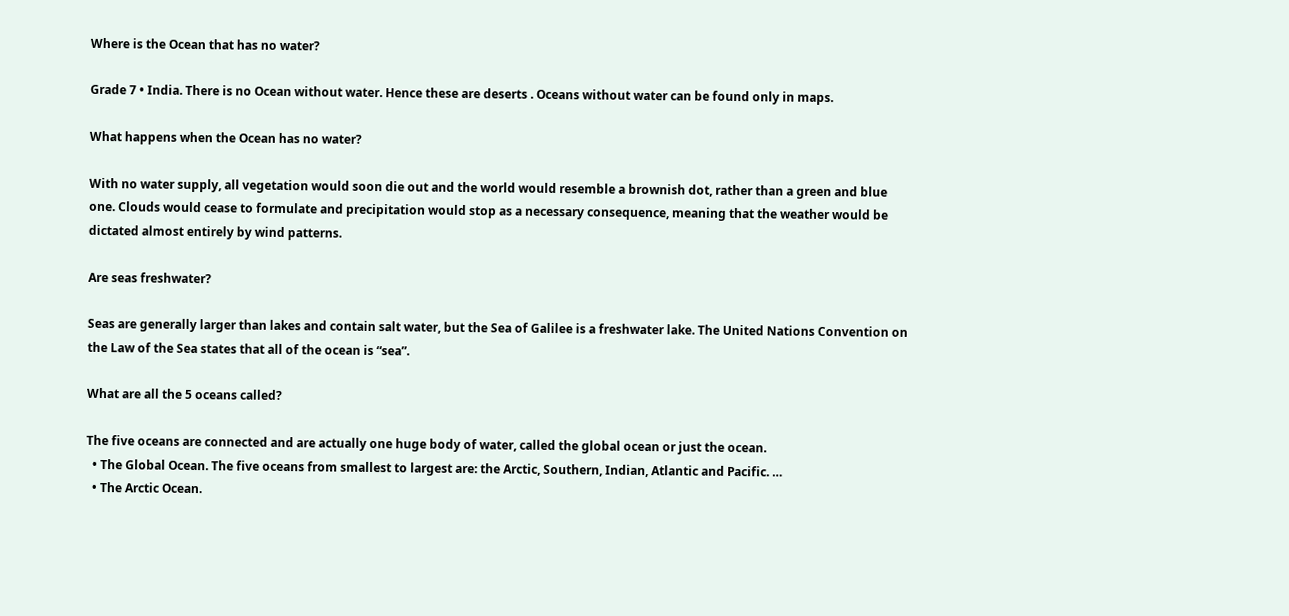Where is the Ocean that has no water?

Grade 7 • India. There is no Ocean without water. Hence these are deserts . Oceans without water can be found only in maps.

What happens when the Ocean has no water?

With no water supply, all vegetation would soon die out and the world would resemble a brownish dot, rather than a green and blue one. Clouds would cease to formulate and precipitation would stop as a necessary consequence, meaning that the weather would be dictated almost entirely by wind patterns.

Are seas freshwater?

Seas are generally larger than lakes and contain salt water, but the Sea of Galilee is a freshwater lake. The United Nations Convention on the Law of the Sea states that all of the ocean is “sea”.

What are all the 5 oceans called?

The five oceans are connected and are actually one huge body of water, called the global ocean or just the ocean.
  • The Global Ocean. The five oceans from smallest to largest are: the Arctic, Southern, Indian, Atlantic and Pacific. …
  • The Arctic Ocean.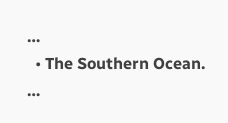…
  • The Southern Ocean. …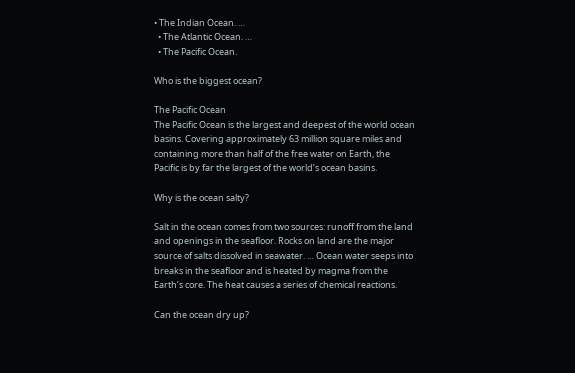• The Indian Ocean. …
  • The Atlantic Ocean. …
  • The Pacific Ocean.

Who is the biggest ocean?

The Pacific Ocean
The Pacific Ocean is the largest and deepest of the world ocean basins. Covering approximately 63 million square miles and containing more than half of the free water on Earth, the Pacific is by far the largest of the world’s ocean basins.

Why is the ocean salty?

Salt in the ocean comes from two sources: runoff from the land and openings in the seafloor. Rocks on land are the major source of salts dissolved in seawater. … Ocean water seeps into breaks in the seafloor and is heated by magma from the Earth’s core. The heat causes a series of chemical reactions.

Can the ocean dry up?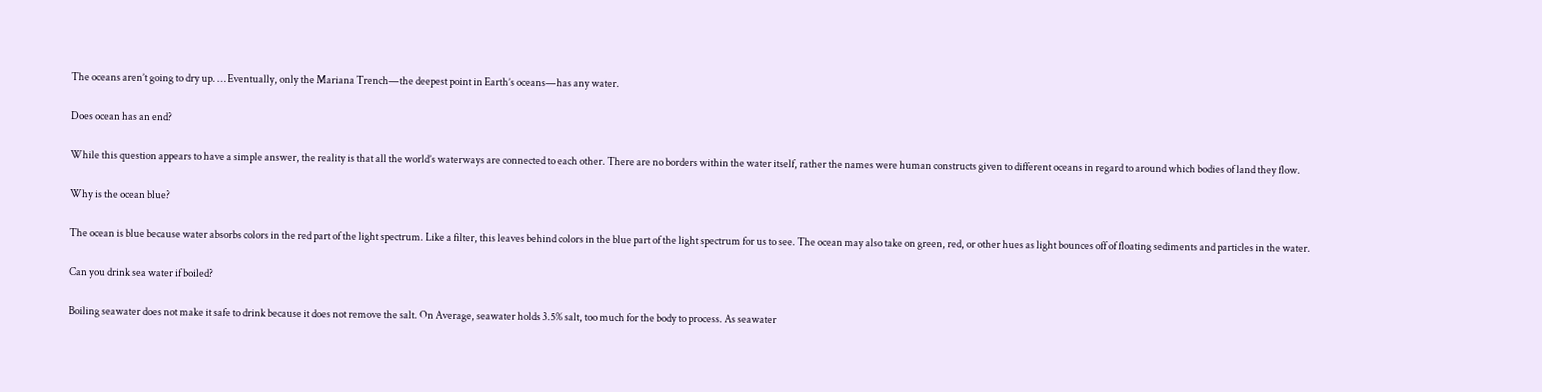The oceans aren’t going to dry up. … Eventually, only the Mariana Trench—the deepest point in Earth’s oceans—has any water.

Does ocean has an end?

While this question appears to have a simple answer, the reality is that all the world’s waterways are connected to each other. There are no borders within the water itself, rather the names were human constructs given to different oceans in regard to around which bodies of land they flow.

Why is the ocean blue?

The ocean is blue because water absorbs colors in the red part of the light spectrum. Like a filter, this leaves behind colors in the blue part of the light spectrum for us to see. The ocean may also take on green, red, or other hues as light bounces off of floating sediments and particles in the water.

Can you drink sea water if boiled?

Boiling seawater does not make it safe to drink because it does not remove the salt. On Average, seawater holds 3.5% salt, too much for the body to process. As seawater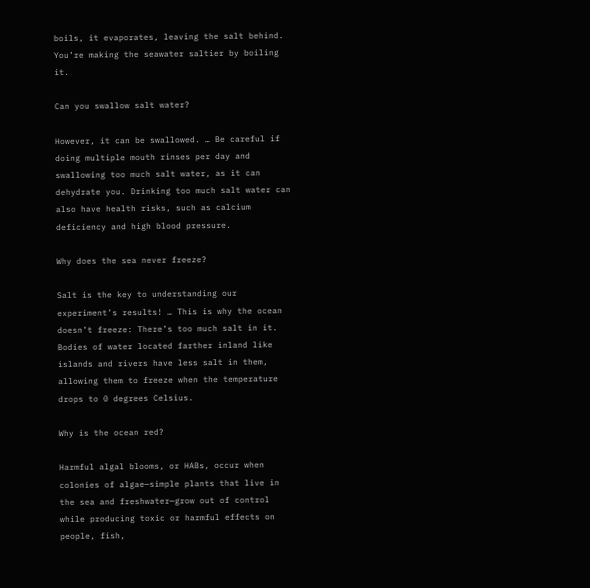boils, it evaporates, leaving the salt behind. You’re making the seawater saltier by boiling it.

Can you swallow salt water?

However, it can be swallowed. … Be careful if doing multiple mouth rinses per day and swallowing too much salt water, as it can dehydrate you. Drinking too much salt water can also have health risks, such as calcium deficiency and high blood pressure.

Why does the sea never freeze?

Salt is the key to understanding our experiment’s results! … This is why the ocean doesn’t freeze: There’s too much salt in it. Bodies of water located farther inland like islands and rivers have less salt in them, allowing them to freeze when the temperature drops to 0 degrees Celsius.

Why is the ocean red?

Harmful algal blooms, or HABs, occur when colonies of algae—simple plants that live in the sea and freshwater—grow out of control while producing toxic or harmful effects on people, fish,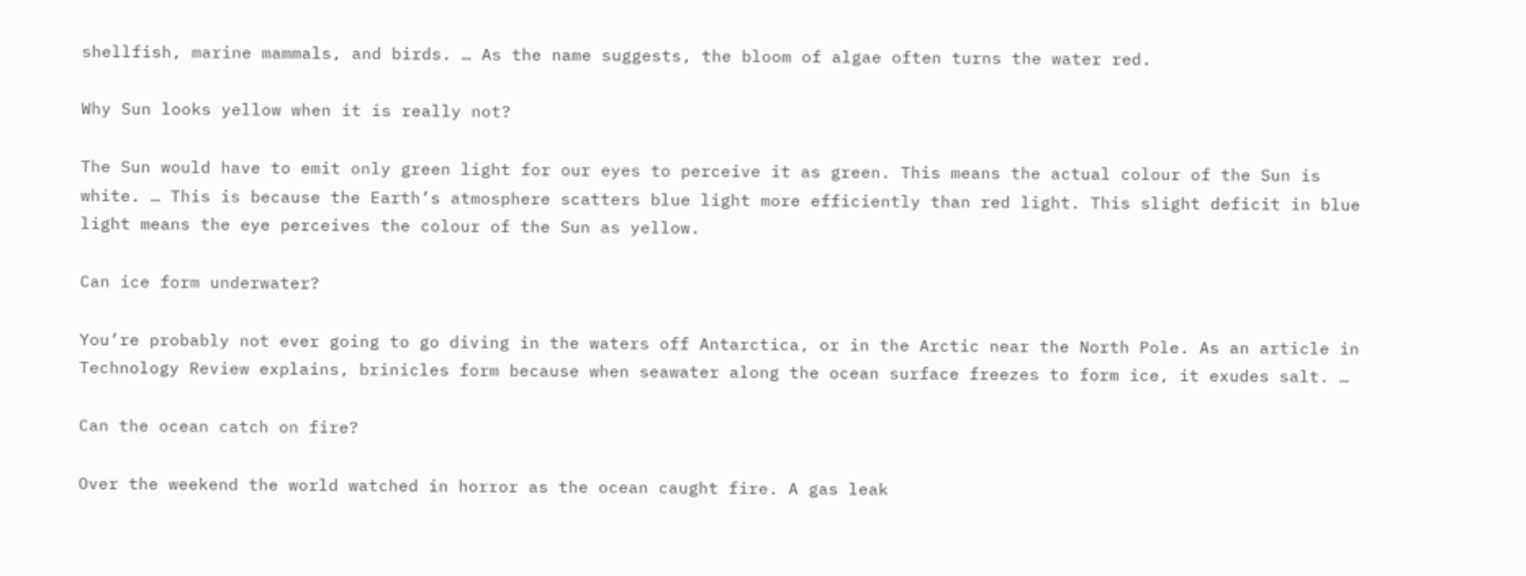shellfish, marine mammals, and birds. … As the name suggests, the bloom of algae often turns the water red.

Why Sun looks yellow when it is really not?

The Sun would have to emit only green light for our eyes to perceive it as green. This means the actual colour of the Sun is white. … This is because the Earth’s atmosphere scatters blue light more efficiently than red light. This slight deficit in blue light means the eye perceives the colour of the Sun as yellow.

Can ice form underwater?

You’re probably not ever going to go diving in the waters off Antarctica, or in the Arctic near the North Pole. As an article in Technology Review explains, brinicles form because when seawater along the ocean surface freezes to form ice, it exudes salt. …

Can the ocean catch on fire?

Over the weekend the world watched in horror as the ocean caught fire. A gas leak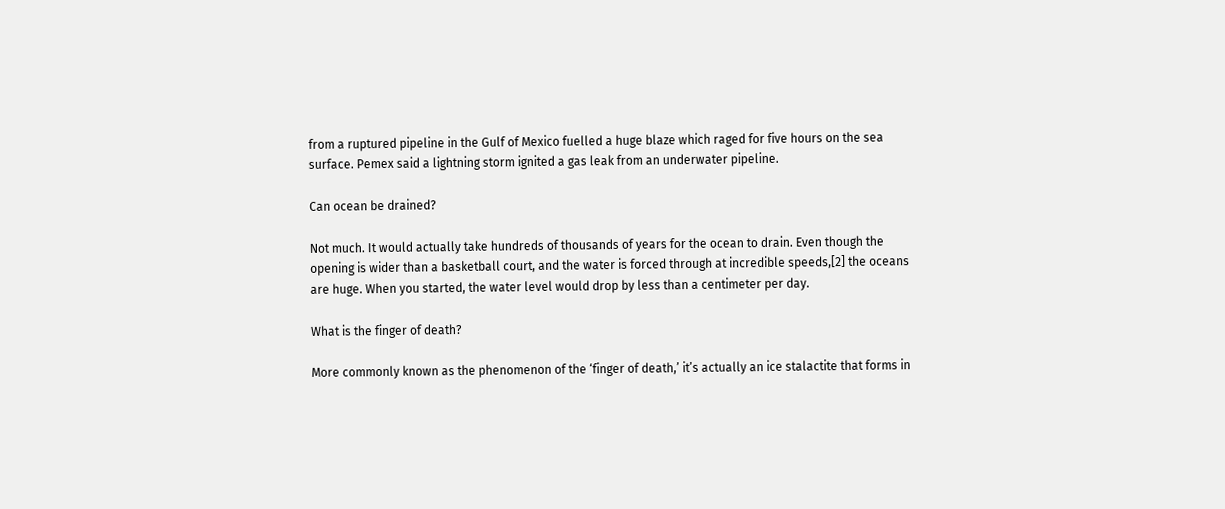from a ruptured pipeline in the Gulf of Mexico fuelled a huge blaze which raged for five hours on the sea surface. Pemex said a lightning storm ignited a gas leak from an underwater pipeline.

Can ocean be drained?

Not much. It would actually take hundreds of thousands of years for the ocean to drain. Even though the opening is wider than a basketball court, and the water is forced through at incredible speeds,[2] the oceans are huge. When you started, the water level would drop by less than a centimeter per day.

What is the finger of death?

More commonly known as the phenomenon of the ‘finger of death,’ it’s actually an ice stalactite that forms in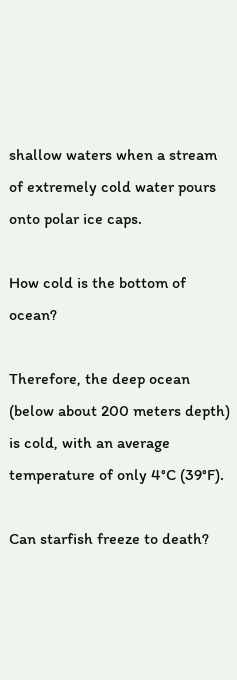shallow waters when a stream of extremely cold water pours onto polar ice caps.

How cold is the bottom of ocean?

Therefore, the deep ocean (below about 200 meters depth) is cold, with an average temperature of only 4°C (39°F).

Can starfish freeze to death?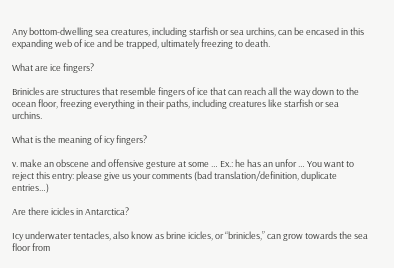Any bottom-dwelling sea creatures, including starfish or sea urchins, can be encased in this expanding web of ice and be trapped, ultimately freezing to death.

What are ice fingers?

Brinicles are structures that resemble fingers of ice that can reach all the way down to the ocean floor, freezing everything in their paths, including creatures like starfish or sea urchins.

What is the meaning of icy fingers?

v. make an obscene and offensive gesture at some … Ex.: he has an unfor … You want to reject this entry: please give us your comments (bad translation/definition, duplicate entries…)

Are there icicles in Antarctica?

Icy underwater tentacles, also know as brine icicles, or “brinicles,” can grow towards the sea floor from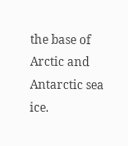the base of Arctic and Antarctic sea ice.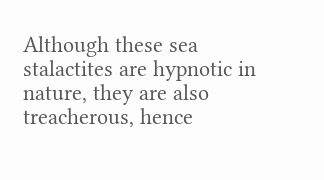Although these sea stalactites are hypnotic in nature, they are also treacherous, hence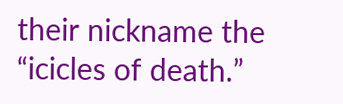their nickname the “icicles of death.”